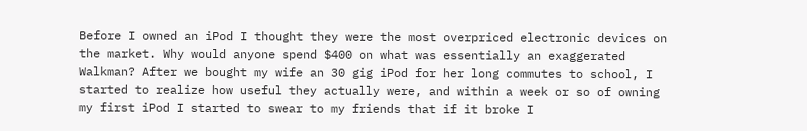Before I owned an iPod I thought they were the most overpriced electronic devices on the market. Why would anyone spend $400 on what was essentially an exaggerated Walkman? After we bought my wife an 30 gig iPod for her long commutes to school, I started to realize how useful they actually were, and within a week or so of owning my first iPod I started to swear to my friends that if it broke I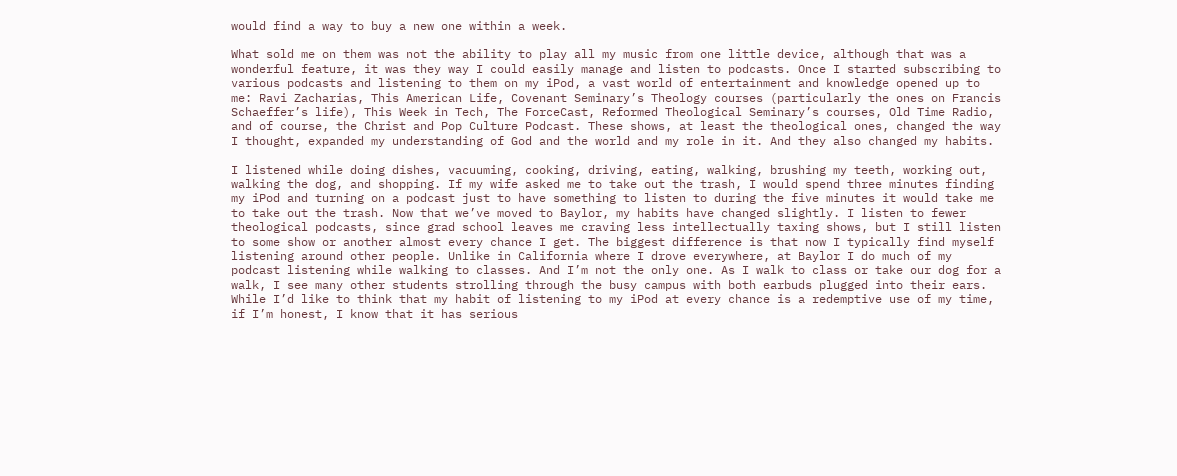would find a way to buy a new one within a week.

What sold me on them was not the ability to play all my music from one little device, although that was a wonderful feature, it was they way I could easily manage and listen to podcasts. Once I started subscribing to various podcasts and listening to them on my iPod, a vast world of entertainment and knowledge opened up to me: Ravi Zacharias, This American Life, Covenant Seminary’s Theology courses (particularly the ones on Francis Schaeffer’s life), This Week in Tech, The ForceCast, Reformed Theological Seminary’s courses, Old Time Radio, and of course, the Christ and Pop Culture Podcast. These shows, at least the theological ones, changed the way I thought, expanded my understanding of God and the world and my role in it. And they also changed my habits.

I listened while doing dishes, vacuuming, cooking, driving, eating, walking, brushing my teeth, working out, walking the dog, and shopping. If my wife asked me to take out the trash, I would spend three minutes finding my iPod and turning on a podcast just to have something to listen to during the five minutes it would take me to take out the trash. Now that we’ve moved to Baylor, my habits have changed slightly. I listen to fewer theological podcasts, since grad school leaves me craving less intellectually taxing shows, but I still listen to some show or another almost every chance I get. The biggest difference is that now I typically find myself listening around other people. Unlike in California where I drove everywhere, at Baylor I do much of my podcast listening while walking to classes. And I’m not the only one. As I walk to class or take our dog for a walk, I see many other students strolling through the busy campus with both earbuds plugged into their ears. While I’d like to think that my habit of listening to my iPod at every chance is a redemptive use of my time, if I’m honest, I know that it has serious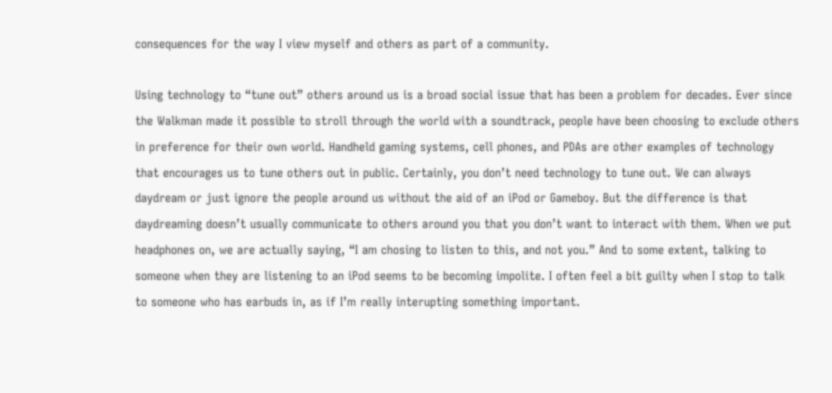consequences for the way I view myself and others as part of a community.

Using technology to “tune out” others around us is a broad social issue that has been a problem for decades. Ever since the Walkman made it possible to stroll through the world with a soundtrack, people have been choosing to exclude others in preference for their own world. Handheld gaming systems, cell phones, and PDAs are other examples of technology that encourages us to tune others out in public. Certainly, you don’t need technology to tune out. We can always daydream or just ignore the people around us without the aid of an iPod or Gameboy. But the difference is that daydreaming doesn’t usually communicate to others around you that you don’t want to interact with them. When we put headphones on, we are actually saying, “I am chosing to listen to this, and not you.” And to some extent, talking to someone when they are listening to an iPod seems to be becoming impolite. I often feel a bit guilty when I stop to talk to someone who has earbuds in, as if I’m really interupting something important.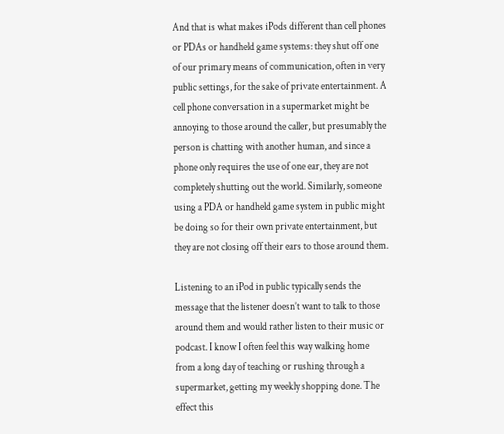And that is what makes iPods different than cell phones or PDAs or handheld game systems: they shut off one of our primary means of communication, often in very public settings, for the sake of private entertainment. A cell phone conversation in a supermarket might be annoying to those around the caller, but presumably the person is chatting with another human, and since a phone only requires the use of one ear, they are not completely shutting out the world. Similarly, someone using a PDA or handheld game system in public might be doing so for their own private entertainment, but they are not closing off their ears to those around them.

Listening to an iPod in public typically sends the message that the listener doesn’t want to talk to those around them and would rather listen to their music or podcast. I know I often feel this way walking home from a long day of teaching or rushing through a supermarket, getting my weekly shopping done. The effect this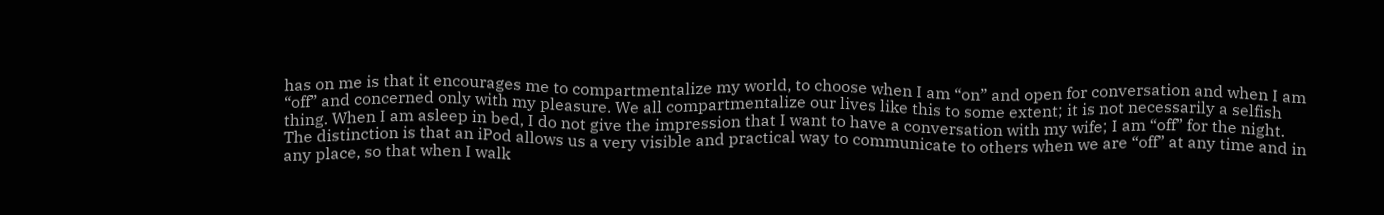has on me is that it encourages me to compartmentalize my world, to choose when I am “on” and open for conversation and when I am “off” and concerned only with my pleasure. We all compartmentalize our lives like this to some extent; it is not necessarily a selfish thing. When I am asleep in bed, I do not give the impression that I want to have a conversation with my wife; I am “off” for the night. The distinction is that an iPod allows us a very visible and practical way to communicate to others when we are “off” at any time and in any place, so that when I walk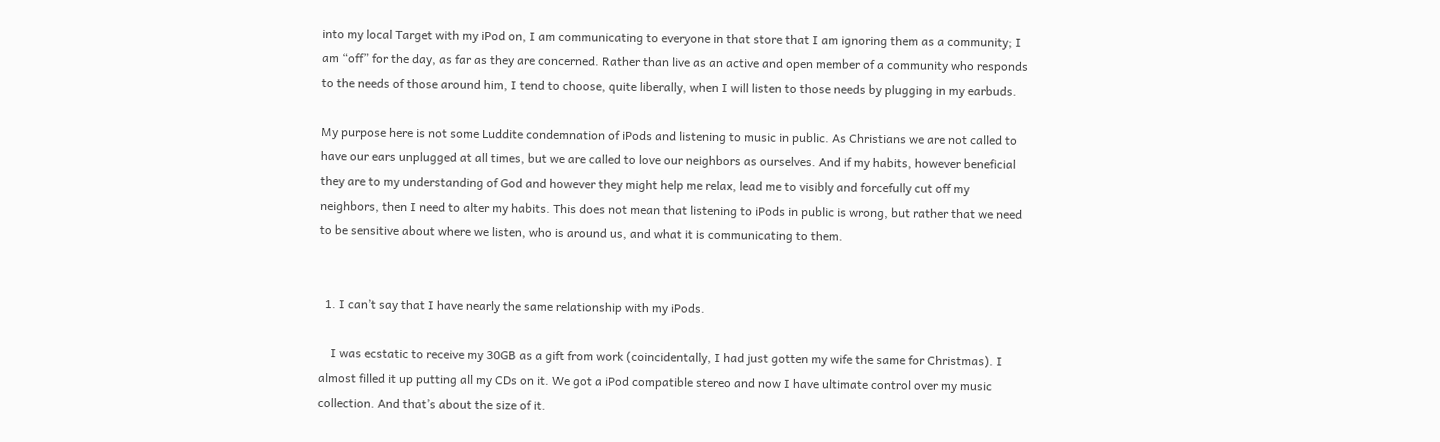into my local Target with my iPod on, I am communicating to everyone in that store that I am ignoring them as a community; I am “off” for the day, as far as they are concerned. Rather than live as an active and open member of a community who responds to the needs of those around him, I tend to choose, quite liberally, when I will listen to those needs by plugging in my earbuds.

My purpose here is not some Luddite condemnation of iPods and listening to music in public. As Christians we are not called to have our ears unplugged at all times, but we are called to love our neighbors as ourselves. And if my habits, however beneficial they are to my understanding of God and however they might help me relax, lead me to visibly and forcefully cut off my neighbors, then I need to alter my habits. This does not mean that listening to iPods in public is wrong, but rather that we need to be sensitive about where we listen, who is around us, and what it is communicating to them.


  1. I can’t say that I have nearly the same relationship with my iPods.

    I was ecstatic to receive my 30GB as a gift from work (coincidentally, I had just gotten my wife the same for Christmas). I almost filled it up putting all my CDs on it. We got a iPod compatible stereo and now I have ultimate control over my music collection. And that’s about the size of it.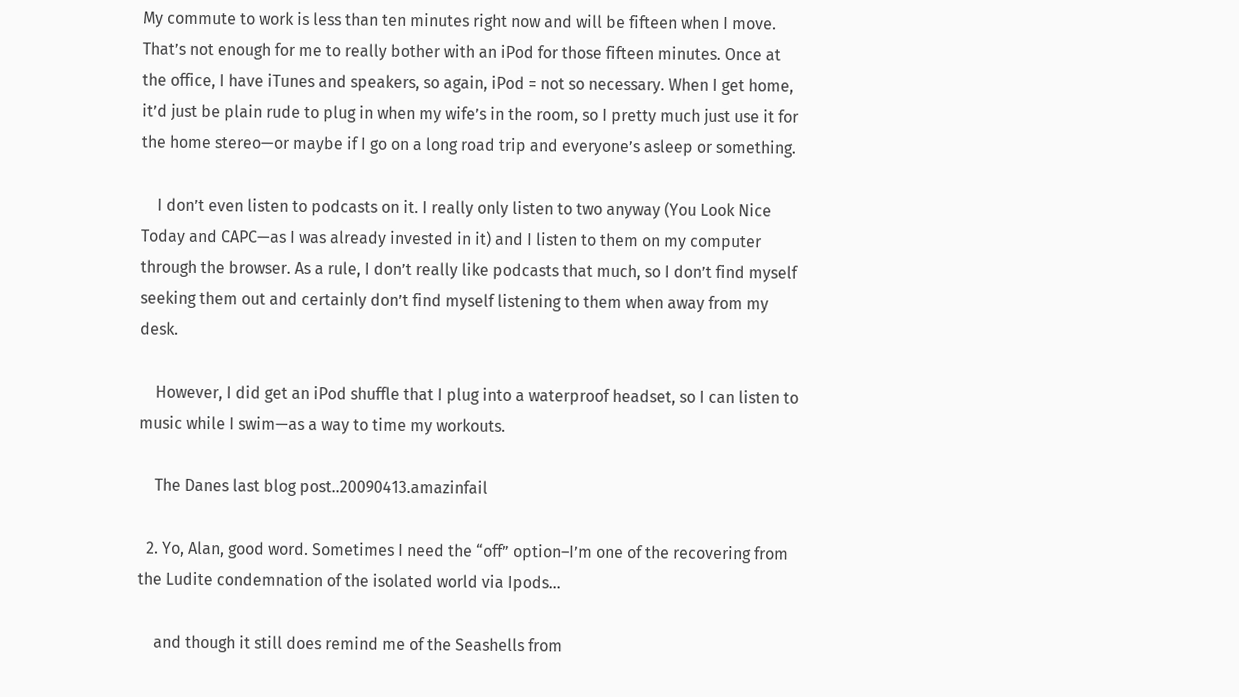My commute to work is less than ten minutes right now and will be fifteen when I move. That’s not enough for me to really bother with an iPod for those fifteen minutes. Once at the office, I have iTunes and speakers, so again, iPod = not so necessary. When I get home, it’d just be plain rude to plug in when my wife’s in the room, so I pretty much just use it for the home stereo—or maybe if I go on a long road trip and everyone’s asleep or something.

    I don’t even listen to podcasts on it. I really only listen to two anyway (You Look Nice Today and CAPC—as I was already invested in it) and I listen to them on my computer through the browser. As a rule, I don’t really like podcasts that much, so I don’t find myself seeking them out and certainly don’t find myself listening to them when away from my desk.

    However, I did get an iPod shuffle that I plug into a waterproof headset, so I can listen to music while I swim—as a way to time my workouts.

    The Danes last blog post..20090413.amazinfail

  2. Yo, Alan, good word. Sometimes I need the “off” option–I’m one of the recovering from the Ludite condemnation of the isolated world via Ipods…

    and though it still does remind me of the Seashells from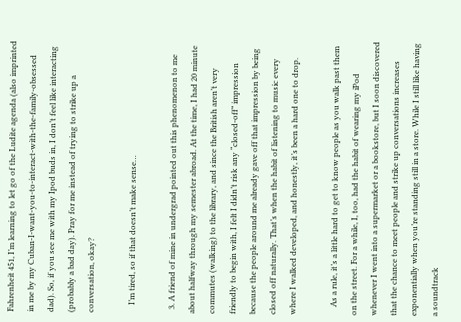Fahrenheit 451, I’m learning to let go of the Ludite agenda (also imprinted in me by my Cuban-I-want-you-to-interact-with-the-family-obsessed dad). So, if you see me with my Ipod buds in, I don’t feel like interacting (probably a bad day). Pray for me instead of trying to strike up a conversation, okay?

    I’m tired, so if that doesn’t make sense…

  3. A friend of mine in undergrad pointed out this phenomenon to me about halfway through my semester abroad. At the time, I had 20 minute commutes (walking) to the library, and since the British aren’t very friendly to begin with, I felt I didn’t risk any “closed-off” impression because the people around me already gave off that impression by being closed off naturally. That’s when the habit of listening to music every where I walked developed, and honestly, it’s been a hard one to drop.

    As a rule, it’s a little hard to get to know people as you walk past them on the street. For a while, I, too, had the habit of wearing my iPod whenever I went into a supermarket or a bookstore, but I soon discovered that the chance to meet people and strike up conversations increases exponentially when you’re standing still in a store. While I still like having a soundtrack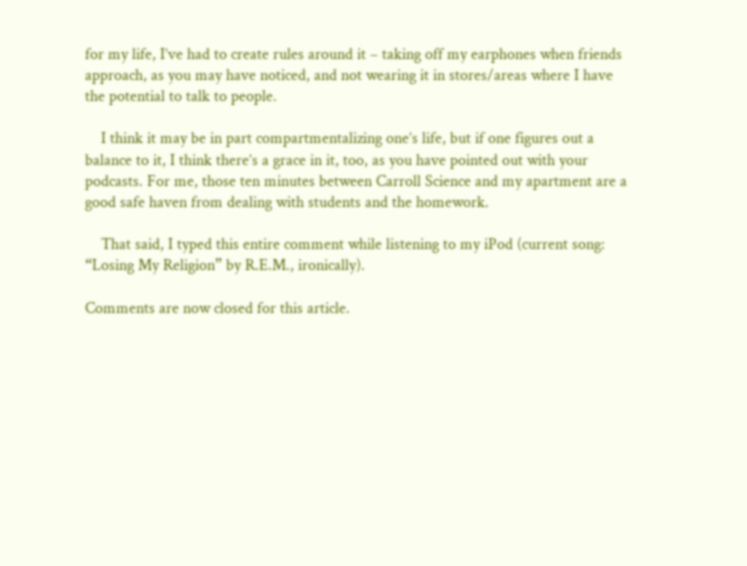for my life, I’ve had to create rules around it – taking off my earphones when friends approach, as you may have noticed, and not wearing it in stores/areas where I have the potential to talk to people.

    I think it may be in part compartmentalizing one’s life, but if one figures out a balance to it, I think there’s a grace in it, too, as you have pointed out with your podcasts. For me, those ten minutes between Carroll Science and my apartment are a good safe haven from dealing with students and the homework.

    That said, I typed this entire comment while listening to my iPod (current song: “Losing My Religion” by R.E.M., ironically).

Comments are now closed for this article.